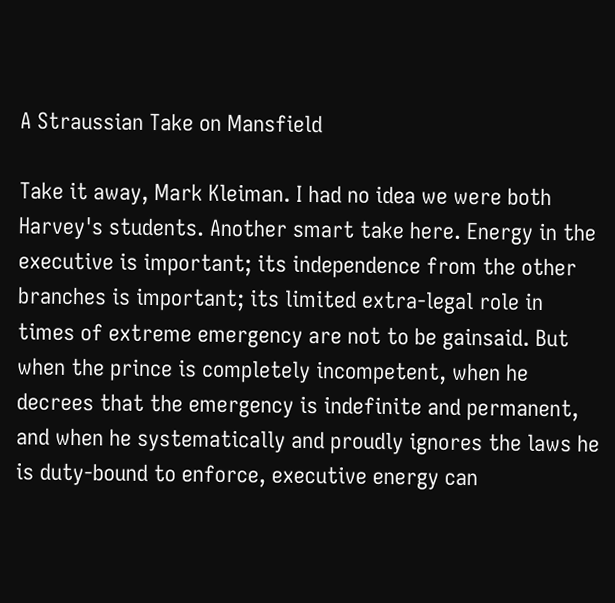A Straussian Take on Mansfield

Take it away, Mark Kleiman. I had no idea we were both Harvey's students. Another smart take here. Energy in the executive is important; its independence from the other branches is important; its limited extra-legal role in times of extreme emergency are not to be gainsaid. But when the prince is completely incompetent, when he decrees that the emergency is indefinite and permanent, and when he systematically and proudly ignores the laws he is duty-bound to enforce, executive energy can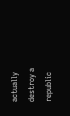actually destroy a republic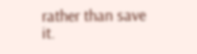rather than save it.